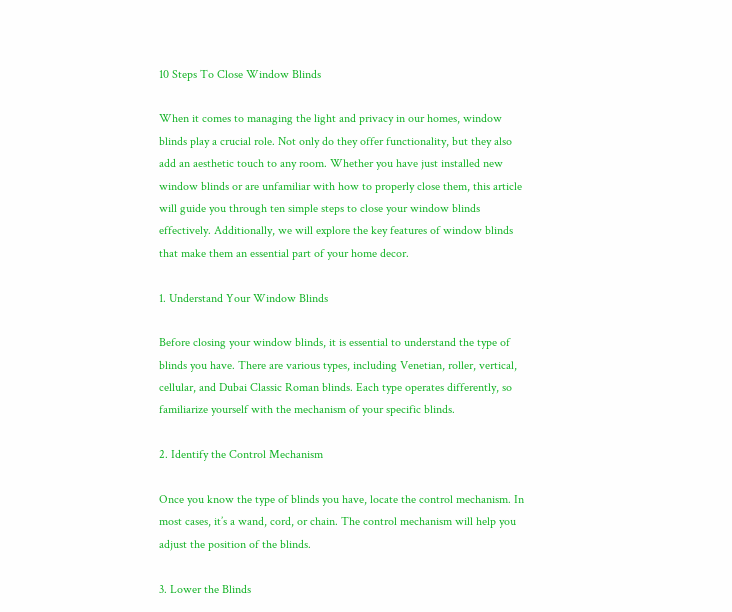10 Steps To Close Window Blinds

When it comes to managing the light and privacy in our homes, window blinds play a crucial role. Not only do they offer functionality, but they also add an aesthetic touch to any room. Whether you have just installed new window blinds or are unfamiliar with how to properly close them, this article will guide you through ten simple steps to close your window blinds effectively. Additionally, we will explore the key features of window blinds that make them an essential part of your home decor.

1. Understand Your Window Blinds

Before closing your window blinds, it is essential to understand the type of blinds you have. There are various types, including Venetian, roller, vertical, cellular, and Dubai Classic Roman blinds. Each type operates differently, so familiarize yourself with the mechanism of your specific blinds.

2. Identify the Control Mechanism

Once you know the type of blinds you have, locate the control mechanism. In most cases, it’s a wand, cord, or chain. The control mechanism will help you adjust the position of the blinds.

3. Lower the Blinds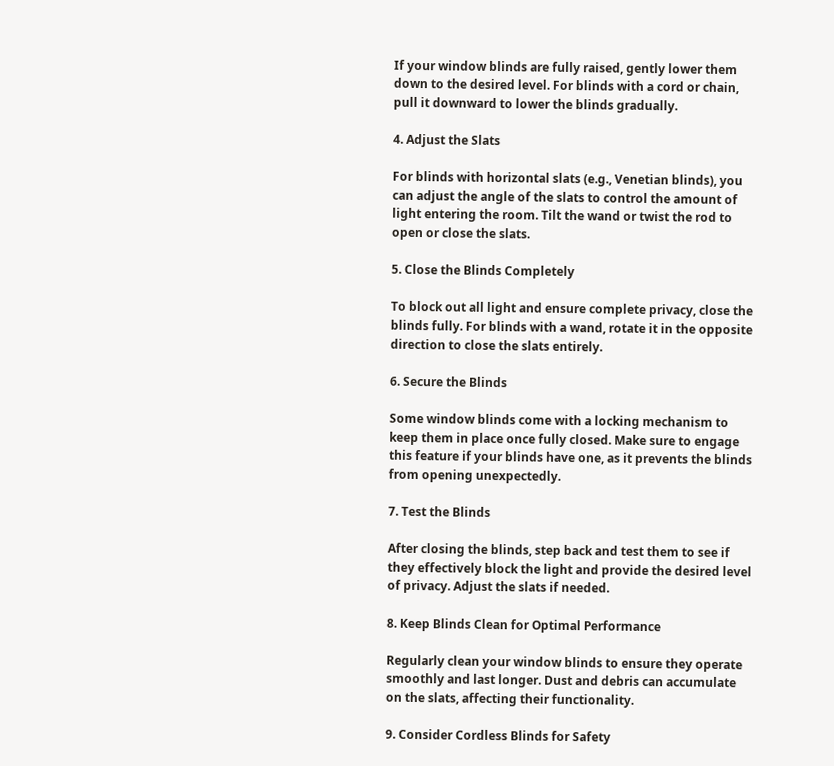If your window blinds are fully raised, gently lower them down to the desired level. For blinds with a cord or chain, pull it downward to lower the blinds gradually.

4. Adjust the Slats

For blinds with horizontal slats (e.g., Venetian blinds), you can adjust the angle of the slats to control the amount of light entering the room. Tilt the wand or twist the rod to open or close the slats.

5. Close the Blinds Completely

To block out all light and ensure complete privacy, close the blinds fully. For blinds with a wand, rotate it in the opposite direction to close the slats entirely.

6. Secure the Blinds

Some window blinds come with a locking mechanism to keep them in place once fully closed. Make sure to engage this feature if your blinds have one, as it prevents the blinds from opening unexpectedly.

7. Test the Blinds

After closing the blinds, step back and test them to see if they effectively block the light and provide the desired level of privacy. Adjust the slats if needed.

8. Keep Blinds Clean for Optimal Performance

Regularly clean your window blinds to ensure they operate smoothly and last longer. Dust and debris can accumulate on the slats, affecting their functionality.

9. Consider Cordless Blinds for Safety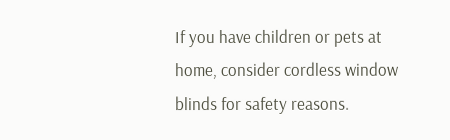If you have children or pets at home, consider cordless window blinds for safety reasons.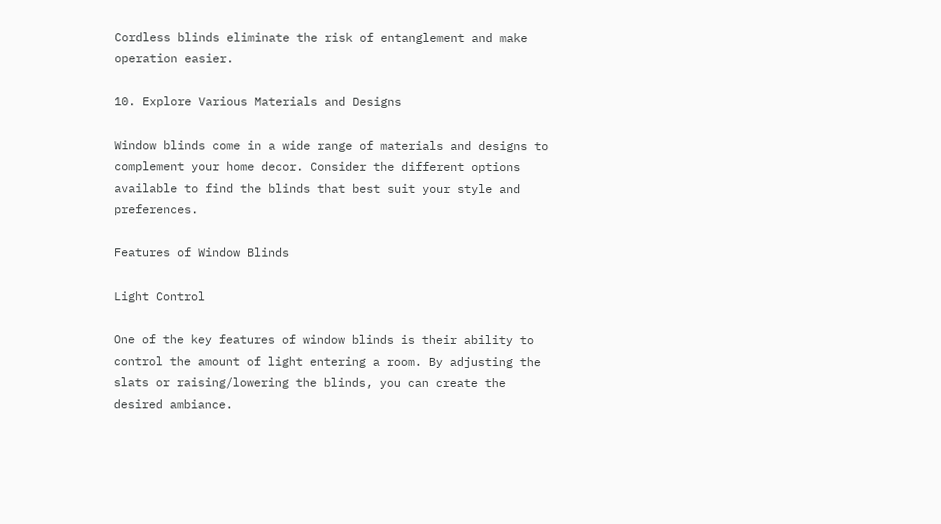Cordless blinds eliminate the risk of entanglement and make operation easier.

10. Explore Various Materials and Designs

Window blinds come in a wide range of materials and designs to complement your home decor. Consider the different options available to find the blinds that best suit your style and preferences.

Features of Window Blinds

Light Control

One of the key features of window blinds is their ability to control the amount of light entering a room. By adjusting the slats or raising/lowering the blinds, you can create the desired ambiance.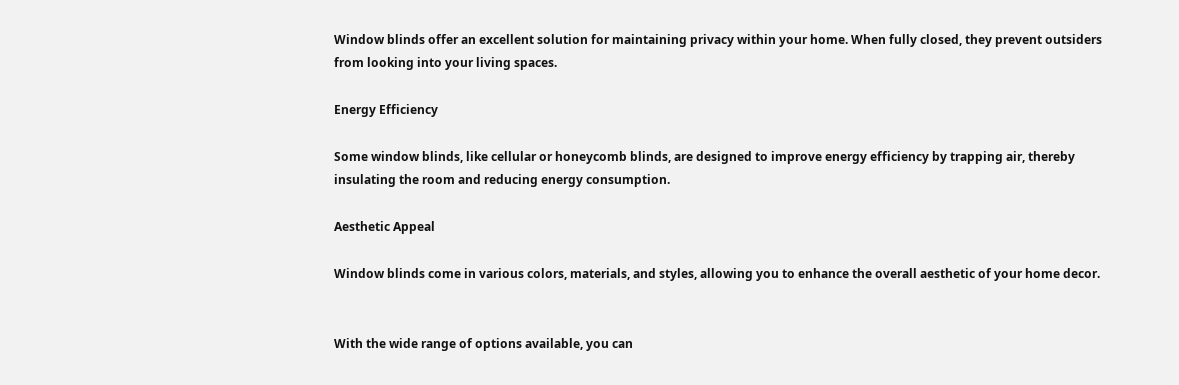Window blinds offer an excellent solution for maintaining privacy within your home. When fully closed, they prevent outsiders from looking into your living spaces.

Energy Efficiency

Some window blinds, like cellular or honeycomb blinds, are designed to improve energy efficiency by trapping air, thereby insulating the room and reducing energy consumption.

Aesthetic Appeal

Window blinds come in various colors, materials, and styles, allowing you to enhance the overall aesthetic of your home decor.


With the wide range of options available, you can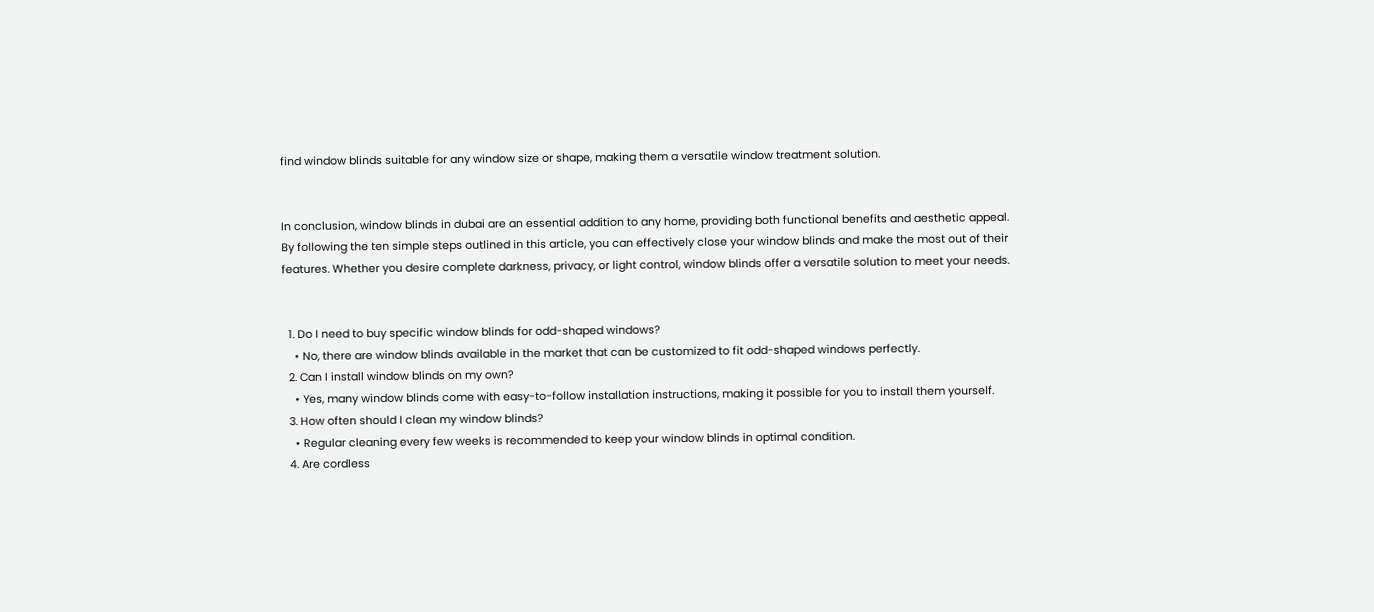find window blinds suitable for any window size or shape, making them a versatile window treatment solution.


In conclusion, window blinds in dubai are an essential addition to any home, providing both functional benefits and aesthetic appeal. By following the ten simple steps outlined in this article, you can effectively close your window blinds and make the most out of their features. Whether you desire complete darkness, privacy, or light control, window blinds offer a versatile solution to meet your needs.


  1. Do I need to buy specific window blinds for odd-shaped windows?
    • No, there are window blinds available in the market that can be customized to fit odd-shaped windows perfectly.
  2. Can I install window blinds on my own?
    • Yes, many window blinds come with easy-to-follow installation instructions, making it possible for you to install them yourself.
  3. How often should I clean my window blinds?
    • Regular cleaning every few weeks is recommended to keep your window blinds in optimal condition.
  4. Are cordless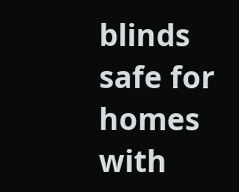blinds safe for homes with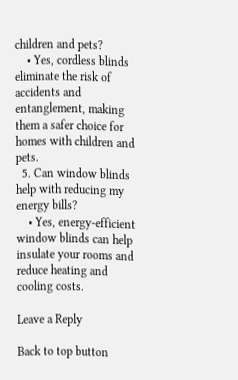children and pets?
    • Yes, cordless blinds eliminate the risk of accidents and entanglement, making them a safer choice for homes with children and pets.
  5. Can window blinds help with reducing my energy bills?
    • Yes, energy-efficient window blinds can help insulate your rooms and reduce heating and cooling costs.

Leave a Reply

Back to top button